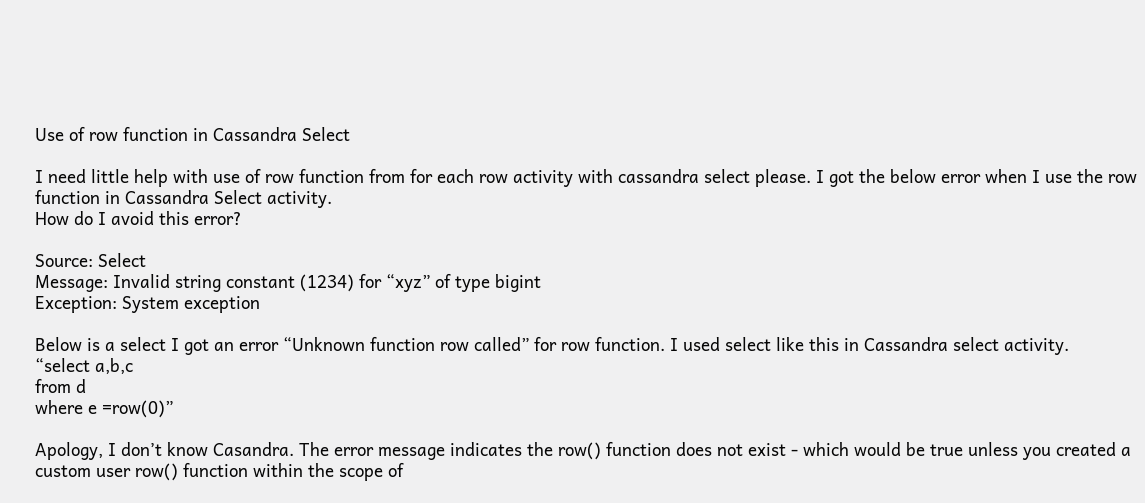Use of row function in Cassandra Select

I need little help with use of row function from for each row activity with cassandra select please. I got the below error when I use the row function in Cassandra Select activity.
How do I avoid this error?

Source: Select
Message: Invalid string constant (1234) for “xyz” of type bigint
Exception: System exception

Below is a select I got an error “Unknown function row called” for row function. I used select like this in Cassandra select activity.
“select a,b,c
from d
where e =row(0)”

Apology, I don’t know Casandra. The error message indicates the row() function does not exist - which would be true unless you created a custom user row() function within the scope of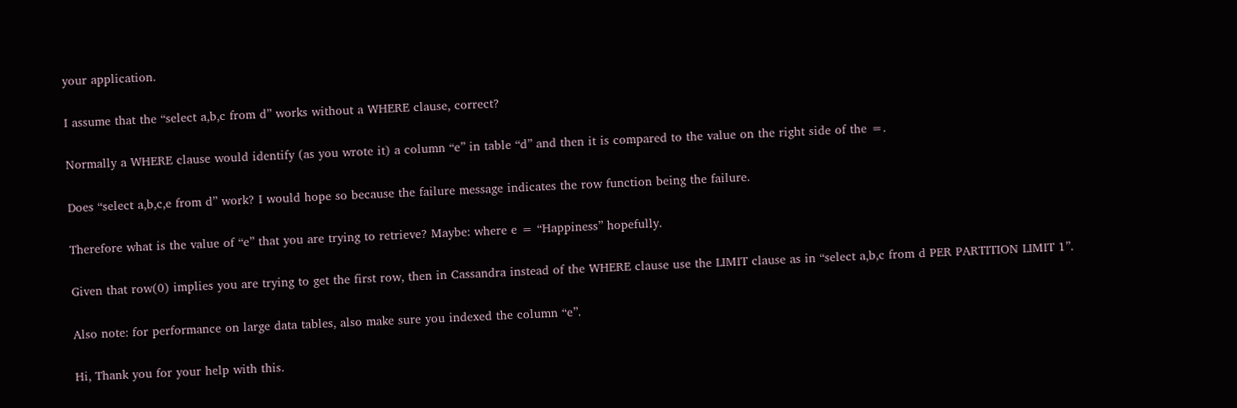your application.

I assume that the “select a,b,c from d” works without a WHERE clause, correct?

Normally a WHERE clause would identify (as you wrote it) a column “e” in table “d” and then it is compared to the value on the right side of the =.

Does “select a,b,c,e from d” work? I would hope so because the failure message indicates the row function being the failure.

Therefore what is the value of “e” that you are trying to retrieve? Maybe: where e = “Happiness” hopefully.

Given that row(0) implies you are trying to get the first row, then in Cassandra instead of the WHERE clause use the LIMIT clause as in “select a,b,c from d PER PARTITION LIMIT 1”.

Also note: for performance on large data tables, also make sure you indexed the column “e”.

Hi, Thank you for your help with this.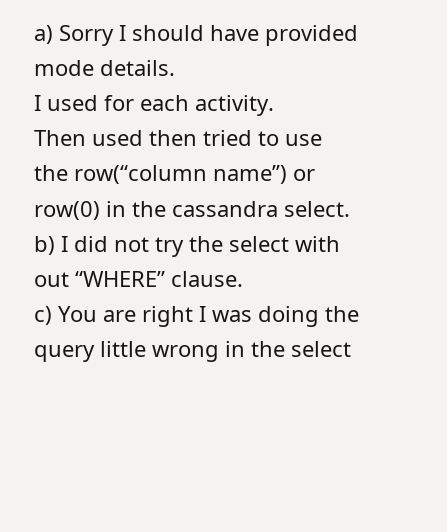a) Sorry I should have provided mode details.
I used for each activity.
Then used then tried to use the row(“column name”) or row(0) in the cassandra select.
b) I did not try the select with out “WHERE” clause.
c) You are right I was doing the query little wrong in the select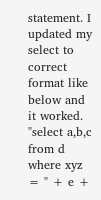statement. I updated my select to correct format like below and it worked.
"select a,b,c from d where xyz = " + e +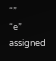“”
“e” assigned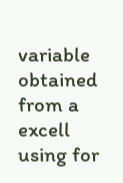variable obtained from a excell using for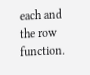each and the row function.